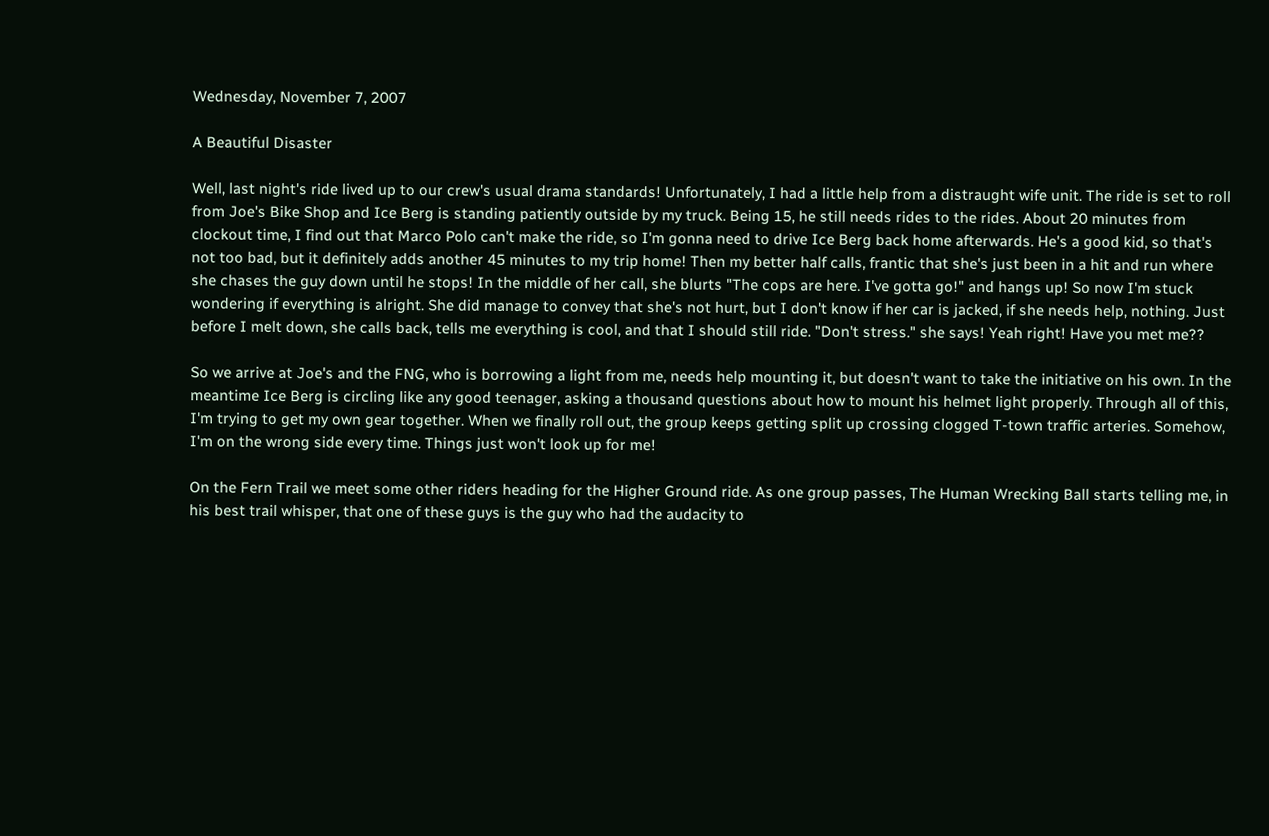Wednesday, November 7, 2007

A Beautiful Disaster

Well, last night's ride lived up to our crew's usual drama standards! Unfortunately, I had a little help from a distraught wife unit. The ride is set to roll from Joe's Bike Shop and Ice Berg is standing patiently outside by my truck. Being 15, he still needs rides to the rides. About 20 minutes from clockout time, I find out that Marco Polo can't make the ride, so I'm gonna need to drive Ice Berg back home afterwards. He's a good kid, so that's not too bad, but it definitely adds another 45 minutes to my trip home! Then my better half calls, frantic that she's just been in a hit and run where she chases the guy down until he stops! In the middle of her call, she blurts "The cops are here. I've gotta go!" and hangs up! So now I'm stuck wondering if everything is alright. She did manage to convey that she's not hurt, but I don't know if her car is jacked, if she needs help, nothing. Just before I melt down, she calls back, tells me everything is cool, and that I should still ride. "Don't stress." she says! Yeah right! Have you met me??

So we arrive at Joe's and the FNG, who is borrowing a light from me, needs help mounting it, but doesn't want to take the initiative on his own. In the meantime Ice Berg is circling like any good teenager, asking a thousand questions about how to mount his helmet light properly. Through all of this, I'm trying to get my own gear together. When we finally roll out, the group keeps getting split up crossing clogged T-town traffic arteries. Somehow, I'm on the wrong side every time. Things just won't look up for me!

On the Fern Trail we meet some other riders heading for the Higher Ground ride. As one group passes, The Human Wrecking Ball starts telling me, in his best trail whisper, that one of these guys is the guy who had the audacity to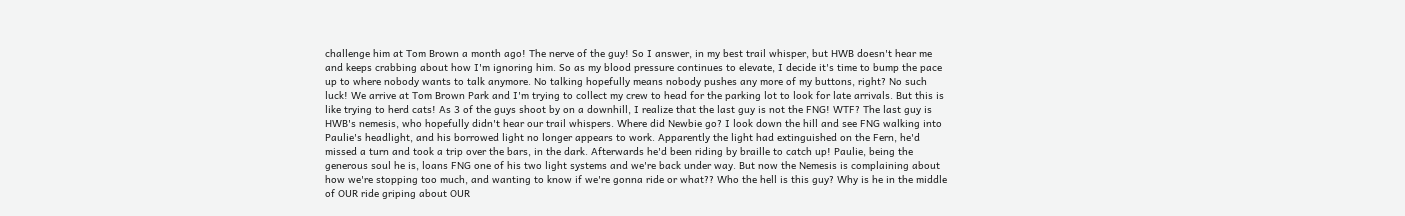challenge him at Tom Brown a month ago! The nerve of the guy! So I answer, in my best trail whisper, but HWB doesn't hear me and keeps crabbing about how I'm ignoring him. So as my blood pressure continues to elevate, I decide it's time to bump the pace up to where nobody wants to talk anymore. No talking hopefully means nobody pushes any more of my buttons, right? No such luck! We arrive at Tom Brown Park and I'm trying to collect my crew to head for the parking lot to look for late arrivals. But this is like trying to herd cats! As 3 of the guys shoot by on a downhill, I realize that the last guy is not the FNG! WTF? The last guy is HWB's nemesis, who hopefully didn't hear our trail whispers. Where did Newbie go? I look down the hill and see FNG walking into Paulie's headlight, and his borrowed light no longer appears to work. Apparently the light had extinguished on the Fern, he'd missed a turn and took a trip over the bars, in the dark. Afterwards he'd been riding by braille to catch up! Paulie, being the generous soul he is, loans FNG one of his two light systems and we're back under way. But now the Nemesis is complaining about how we're stopping too much, and wanting to know if we're gonna ride or what?? Who the hell is this guy? Why is he in the middle of OUR ride griping about OUR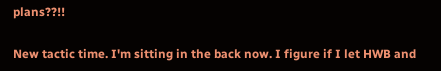plans??!!

New tactic time. I'm sitting in the back now. I figure if I let HWB and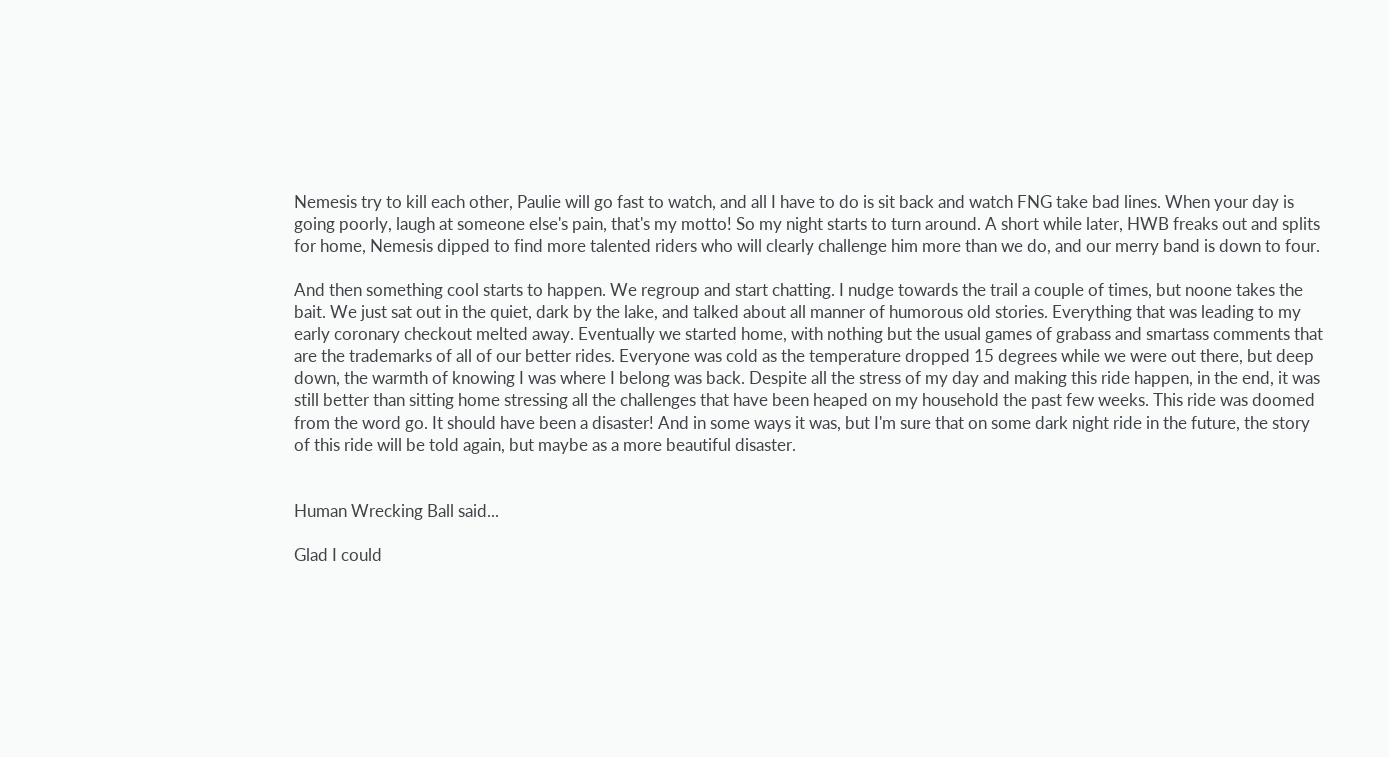Nemesis try to kill each other, Paulie will go fast to watch, and all I have to do is sit back and watch FNG take bad lines. When your day is going poorly, laugh at someone else's pain, that's my motto! So my night starts to turn around. A short while later, HWB freaks out and splits for home, Nemesis dipped to find more talented riders who will clearly challenge him more than we do, and our merry band is down to four.

And then something cool starts to happen. We regroup and start chatting. I nudge towards the trail a couple of times, but noone takes the bait. We just sat out in the quiet, dark by the lake, and talked about all manner of humorous old stories. Everything that was leading to my early coronary checkout melted away. Eventually we started home, with nothing but the usual games of grabass and smartass comments that are the trademarks of all of our better rides. Everyone was cold as the temperature dropped 15 degrees while we were out there, but deep down, the warmth of knowing I was where I belong was back. Despite all the stress of my day and making this ride happen, in the end, it was still better than sitting home stressing all the challenges that have been heaped on my household the past few weeks. This ride was doomed from the word go. It should have been a disaster! And in some ways it was, but I'm sure that on some dark night ride in the future, the story of this ride will be told again, but maybe as a more beautiful disaster.


Human Wrecking Ball said...

Glad I could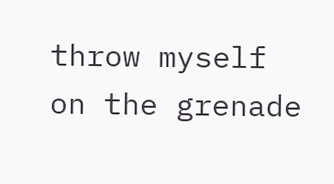throw myself on the grenade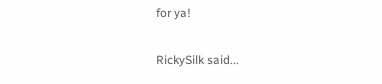for ya!

RickySilk said...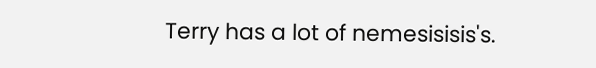Terry has a lot of nemesisisis's.